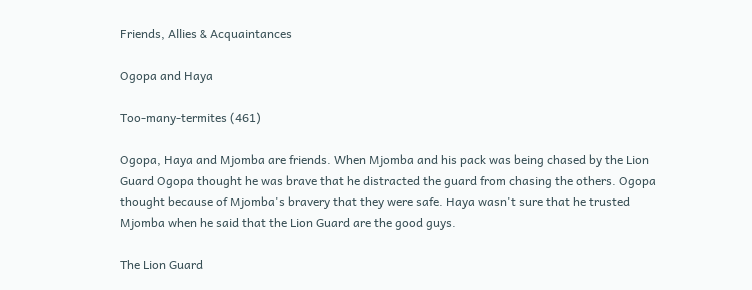Friends, Allies & Acquaintances

Ogopa and Haya

Too-many-termites (461)

Ogopa, Haya and Mjomba are friends. When Mjomba and his pack was being chased by the Lion Guard Ogopa thought he was brave that he distracted the guard from chasing the others. Ogopa thought because of Mjomba's bravery that they were safe. Haya wasn't sure that he trusted Mjomba when he said that the Lion Guard are the good guys.

The Lion Guard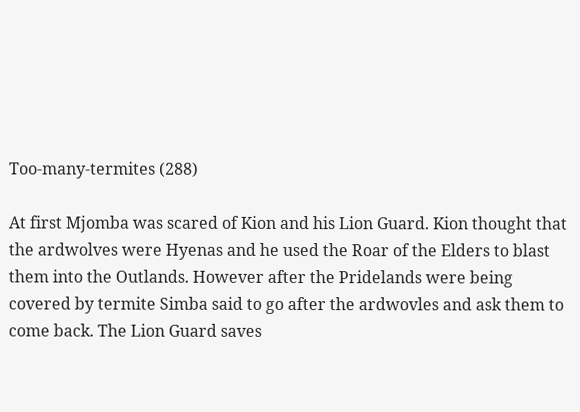Too-many-termites (288)

At first Mjomba was scared of Kion and his Lion Guard. Kion thought that the ardwolves were Hyenas and he used the Roar of the Elders to blast them into the Outlands. However after the Pridelands were being covered by termite Simba said to go after the ardwovles and ask them to come back. The Lion Guard saves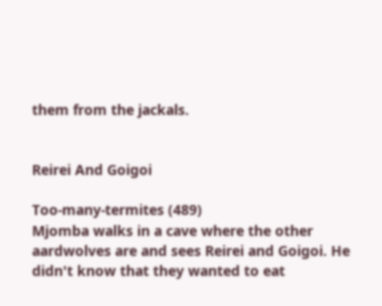them from the jackals.


Reirei And Goigoi

Too-many-termites (489)
Mjomba walks in a cave where the other aardwolves are and sees Reirei and Goigoi. He didn't know that they wanted to eat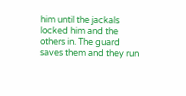him until the jackals locked him and the others in. The guard saves them and they run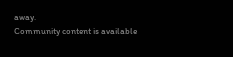away.
Community content is available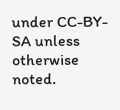under CC-BY-SA unless otherwise noted.